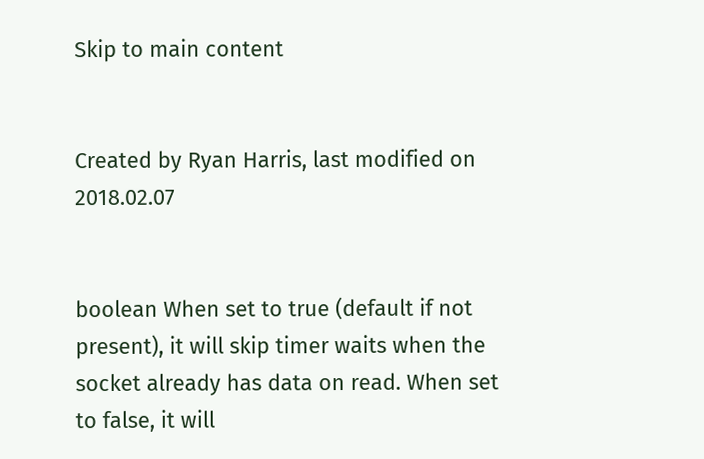Skip to main content


Created by Ryan Harris, last modified on 2018.02.07


boolean When set to true (default if not present), it will skip timer waits when the socket already has data on read. When set to false, it will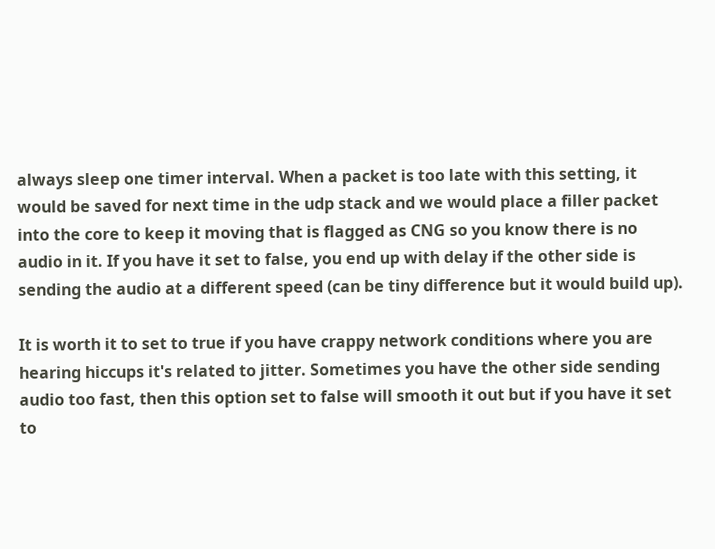always sleep one timer interval. When a packet is too late with this setting, it would be saved for next time in the udp stack and we would place a filler packet into the core to keep it moving that is flagged as CNG so you know there is no audio in it. If you have it set to false, you end up with delay if the other side is sending the audio at a different speed (can be tiny difference but it would build up).

It is worth it to set to true if you have crappy network conditions where you are hearing hiccups it's related to jitter. Sometimes you have the other side sending audio too fast, then this option set to false will smooth it out but if you have it set to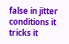false in jitter conditions it tricks it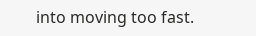into moving too fast.